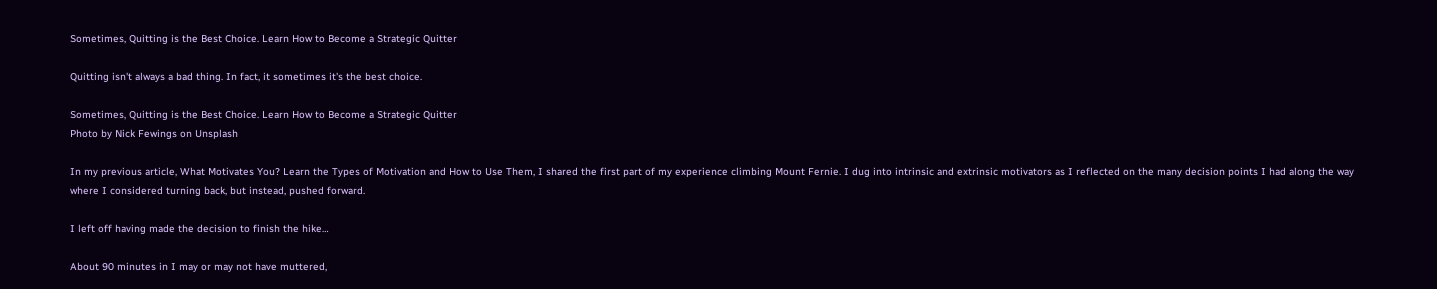Sometimes, Quitting is the Best Choice. Learn How to Become a Strategic Quitter

Quitting isn't always a bad thing. In fact, it sometimes it's the best choice.

Sometimes, Quitting is the Best Choice. Learn How to Become a Strategic Quitter
Photo by Nick Fewings on Unsplash

In my previous article, What Motivates You? Learn the Types of Motivation and How to Use Them, I shared the first part of my experience climbing Mount Fernie. I dug into intrinsic and extrinsic motivators as I reflected on the many decision points I had along the way where I considered turning back, but instead, pushed forward.

I left off having made the decision to finish the hike…

About 90 minutes in I may or may not have muttered,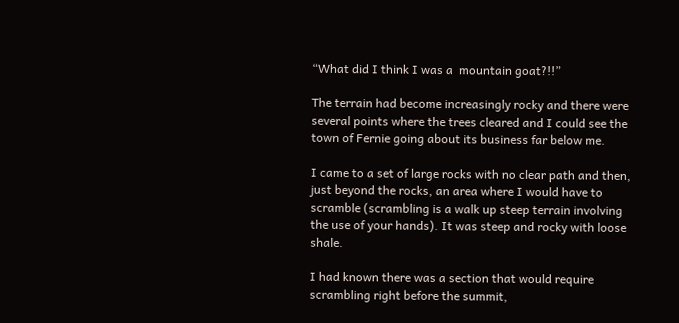“What did I think I was a  mountain goat?!!”

The terrain had become increasingly rocky and there were several points where the trees cleared and I could see the town of Fernie going about its business far below me.

I came to a set of large rocks with no clear path and then, just beyond the rocks, an area where I would have to scramble (scrambling is a walk up steep terrain involving the use of your hands). It was steep and rocky with loose shale.

I had known there was a section that would require scrambling right before the summit,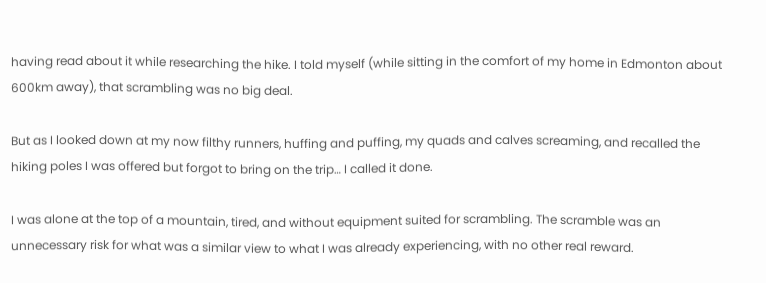having read about it while researching the hike. I told myself (while sitting in the comfort of my home in Edmonton about 600km away), that scrambling was no big deal.

But as I looked down at my now filthy runners, huffing and puffing, my quads and calves screaming, and recalled the hiking poles I was offered but forgot to bring on the trip… I called it done.

I was alone at the top of a mountain, tired, and without equipment suited for scrambling. The scramble was an unnecessary risk for what was a similar view to what I was already experiencing, with no other real reward.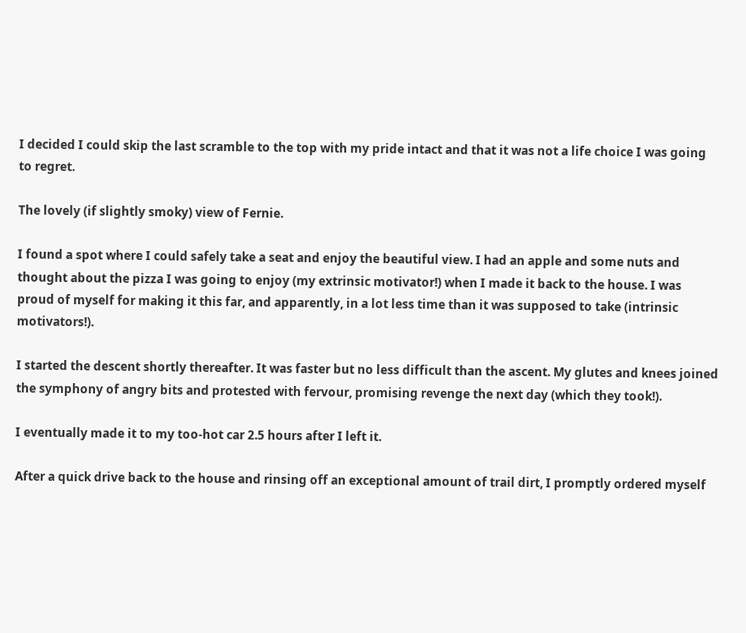I decided I could skip the last scramble to the top with my pride intact and that it was not a life choice I was going to regret.

The lovely (if slightly smoky) view of Fernie.

I found a spot where I could safely take a seat and enjoy the beautiful view. I had an apple and some nuts and thought about the pizza I was going to enjoy (my extrinsic motivator!) when I made it back to the house. I was proud of myself for making it this far, and apparently, in a lot less time than it was supposed to take (intrinsic motivators!).

I started the descent shortly thereafter. It was faster but no less difficult than the ascent. My glutes and knees joined the symphony of angry bits and protested with fervour, promising revenge the next day (which they took!).

I eventually made it to my too-hot car 2.5 hours after I left it.

After a quick drive back to the house and rinsing off an exceptional amount of trail dirt, I promptly ordered myself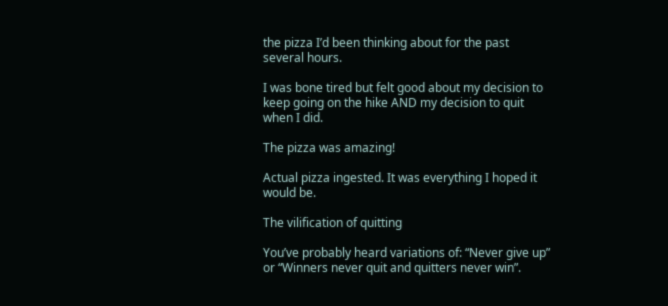the pizza I’d been thinking about for the past several hours.

I was bone tired but felt good about my decision to keep going on the hike AND my decision to quit when I did.

The pizza was amazing!

Actual pizza ingested. It was everything I hoped it would be.

The vilification of quitting

You’ve probably heard variations of: “Never give up” or “Winners never quit and quitters never win”.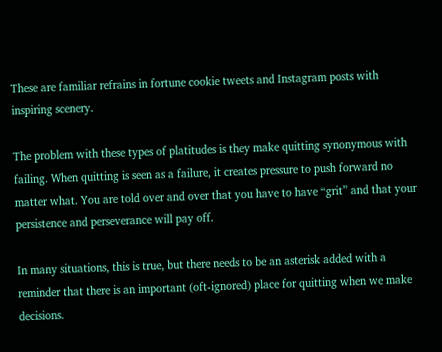These are familiar refrains in fortune cookie tweets and Instagram posts with inspiring scenery.

The problem with these types of platitudes is they make quitting synonymous with failing. When quitting is seen as a failure, it creates pressure to push forward no matter what. You are told over and over that you have to have “grit” and that your persistence and perseverance will pay off.

In many situations, this is true, but there needs to be an asterisk added with a reminder that there is an important (oft-ignored) place for quitting when we make decisions.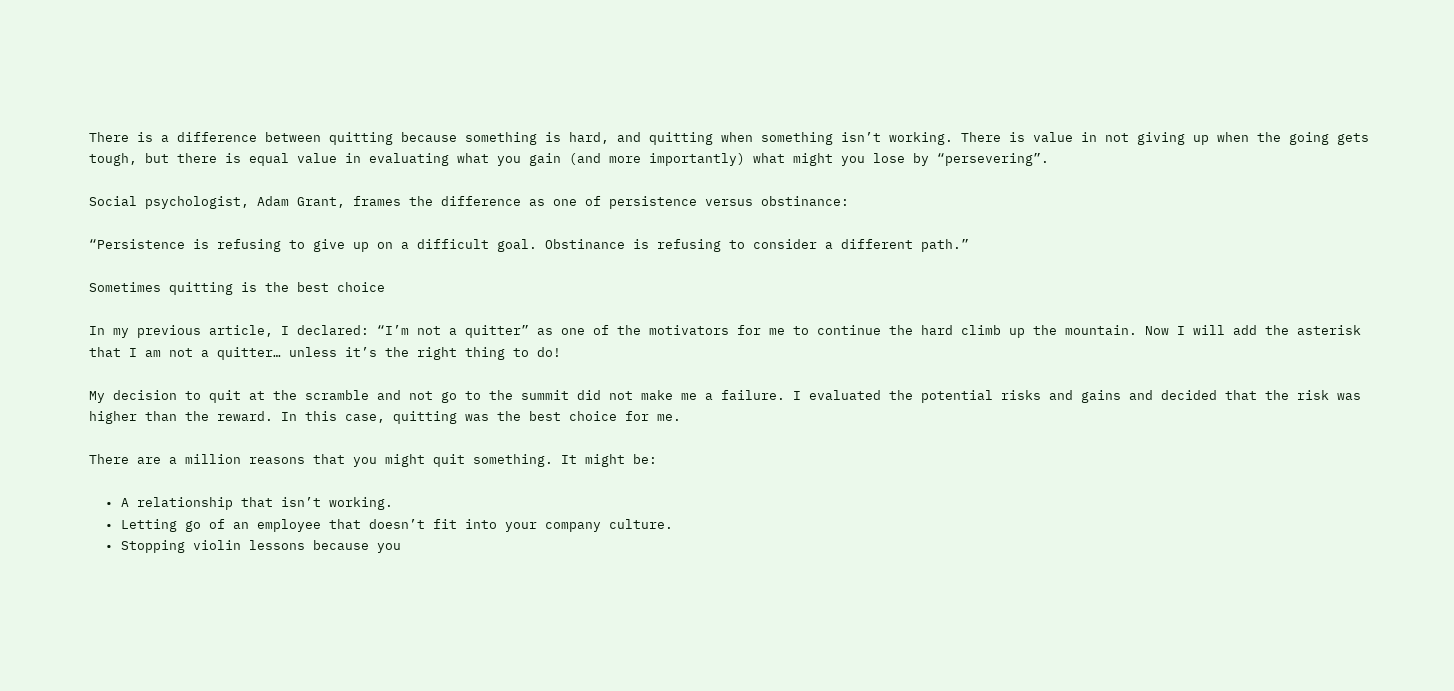There is a difference between quitting because something is hard, and quitting when something isn’t working. There is value in not giving up when the going gets tough, but there is equal value in evaluating what you gain (and more importantly) what might you lose by “persevering”.

Social psychologist, Adam Grant, frames the difference as one of persistence versus obstinance:

“Persistence is refusing to give up on a difficult goal. Obstinance is refusing to consider a different path.”

Sometimes quitting is the best choice

In my previous article, I declared: “I’m not a quitter” as one of the motivators for me to continue the hard climb up the mountain. Now I will add the asterisk that I am not a quitter… unless it’s the right thing to do!

My decision to quit at the scramble and not go to the summit did not make me a failure. I evaluated the potential risks and gains and decided that the risk was higher than the reward. In this case, quitting was the best choice for me.

There are a million reasons that you might quit something. It might be:

  • A relationship that isn’t working.
  • Letting go of an employee that doesn’t fit into your company culture.
  • Stopping violin lessons because you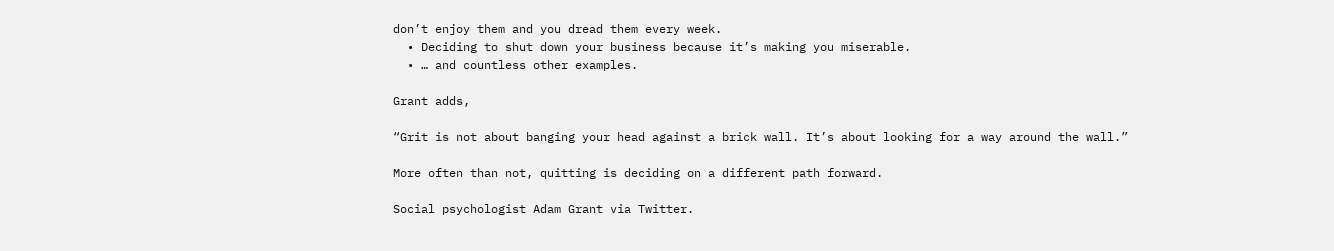don’t enjoy them and you dread them every week.
  • Deciding to shut down your business because it’s making you miserable.
  • … and countless other examples.

Grant adds,

“Grit is not about banging your head against a brick wall. It’s about looking for a way around the wall.”

More often than not, quitting is deciding on a different path forward.

Social psychologist Adam Grant via Twitter.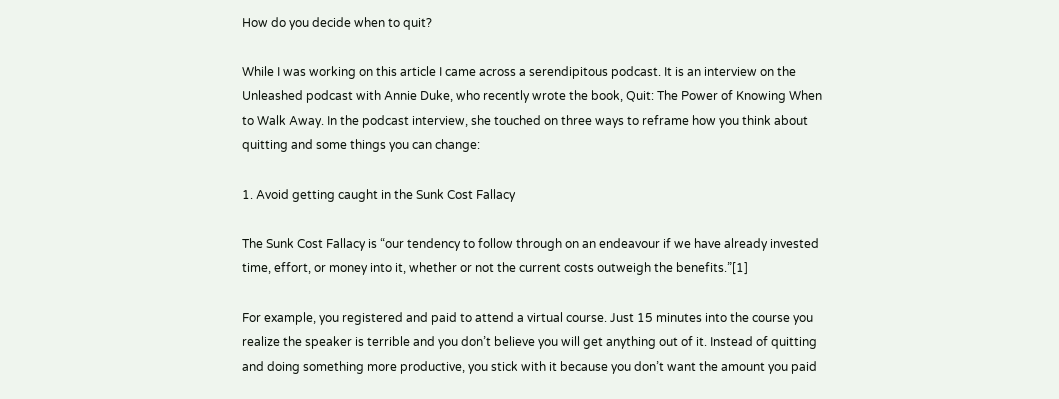How do you decide when to quit?

While I was working on this article I came across a serendipitous podcast. It is an interview on the Unleashed podcast with Annie Duke, who recently wrote the book, Quit: The Power of Knowing When to Walk Away. In the podcast interview, she touched on three ways to reframe how you think about quitting and some things you can change:

1. Avoid getting caught in the Sunk Cost Fallacy

The Sunk Cost Fallacy is “our tendency to follow through on an endeavour if we have already invested time, effort, or money into it, whether or not the current costs outweigh the benefits.”[1]

For example, you registered and paid to attend a virtual course. Just 15 minutes into the course you realize the speaker is terrible and you don’t believe you will get anything out of it. Instead of quitting and doing something more productive, you stick with it because you don’t want the amount you paid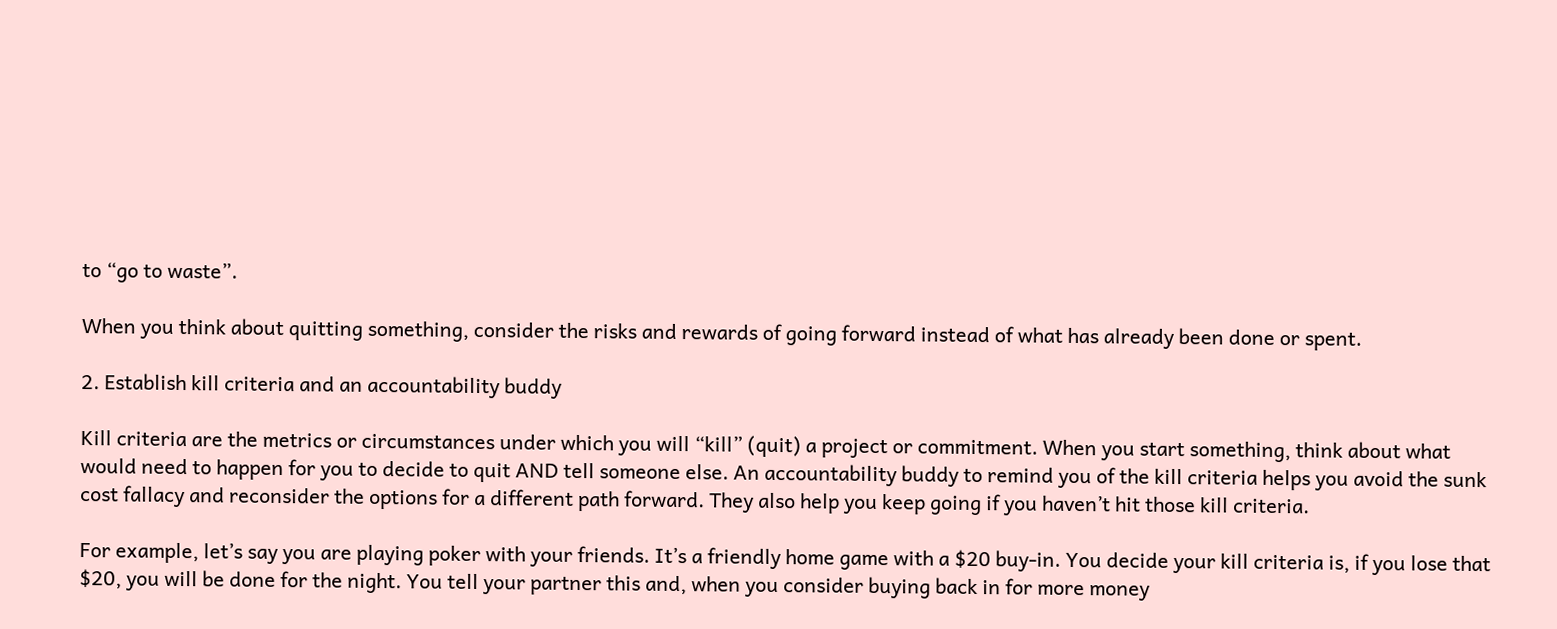to “go to waste”.

When you think about quitting something, consider the risks and rewards of going forward instead of what has already been done or spent.

2. Establish kill criteria and an accountability buddy

Kill criteria are the metrics or circumstances under which you will “kill” (quit) a project or commitment. When you start something, think about what would need to happen for you to decide to quit AND tell someone else. An accountability buddy to remind you of the kill criteria helps you avoid the sunk cost fallacy and reconsider the options for a different path forward. They also help you keep going if you haven’t hit those kill criteria.

For example, let’s say you are playing poker with your friends. It’s a friendly home game with a $20 buy-in. You decide your kill criteria is, if you lose that $20, you will be done for the night. You tell your partner this and, when you consider buying back in for more money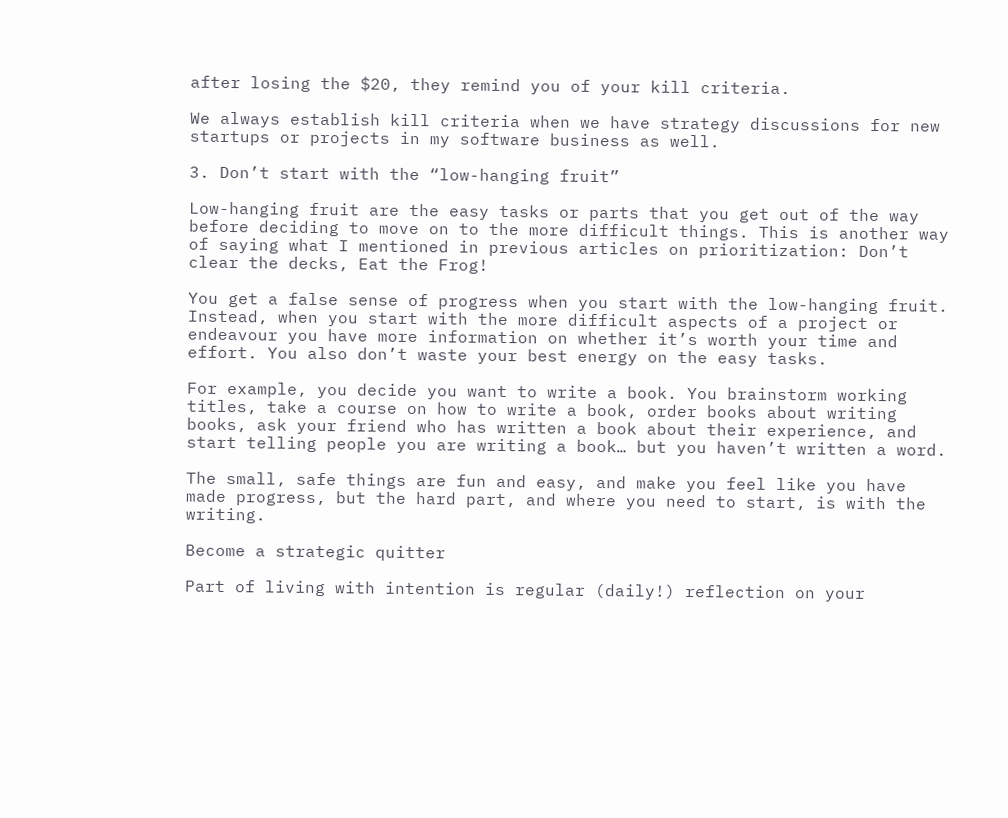after losing the $20, they remind you of your kill criteria.

We always establish kill criteria when we have strategy discussions for new startups or projects in my software business as well.

3. Don’t start with the “low-hanging fruit”

Low-hanging fruit are the easy tasks or parts that you get out of the way before deciding to move on to the more difficult things. This is another way of saying what I mentioned in previous articles on prioritization: Don’t clear the decks, Eat the Frog!

You get a false sense of progress when you start with the low-hanging fruit. Instead, when you start with the more difficult aspects of a project or endeavour you have more information on whether it’s worth your time and effort. You also don’t waste your best energy on the easy tasks.

For example, you decide you want to write a book. You brainstorm working titles, take a course on how to write a book, order books about writing books, ask your friend who has written a book about their experience, and start telling people you are writing a book… but you haven’t written a word.

The small, safe things are fun and easy, and make you feel like you have made progress, but the hard part, and where you need to start, is with the writing.

Become a strategic quitter

Part of living with intention is regular (daily!) reflection on your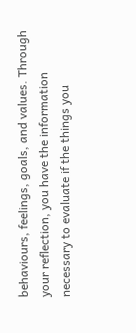behaviours, feelings, goals, and values. Through your reflection, you have the information necessary to evaluate if the things you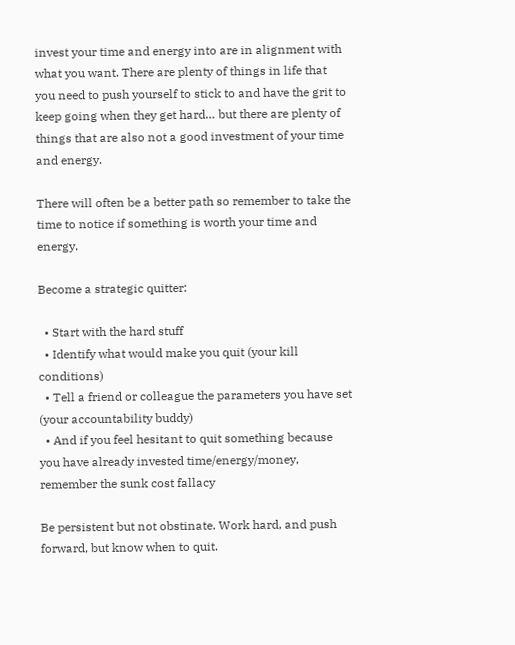invest your time and energy into are in alignment with what you want. There are plenty of things in life that you need to push yourself to stick to and have the grit to keep going when they get hard… but there are plenty of things that are also not a good investment of your time and energy.

There will often be a better path so remember to take the time to notice if something is worth your time and energy.

Become a strategic quitter:

  • Start with the hard stuff
  • Identify what would make you quit (your kill conditions)
  • Tell a friend or colleague the parameters you have set (your accountability buddy)
  • And if you feel hesitant to quit something because you have already invested time/energy/money, remember the sunk cost fallacy

Be persistent but not obstinate. Work hard, and push forward, but know when to quit.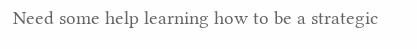Need some help learning how to be a strategic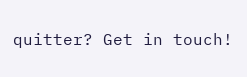quitter? Get in touch!